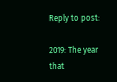Reply to post:

2019: The year that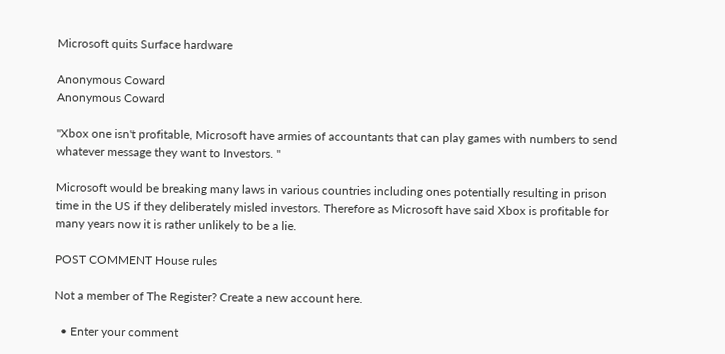Microsoft quits Surface hardware

Anonymous Coward
Anonymous Coward

"Xbox one isn't profitable, Microsoft have armies of accountants that can play games with numbers to send whatever message they want to Investors. "

Microsoft would be breaking many laws in various countries including ones potentially resulting in prison time in the US if they deliberately misled investors. Therefore as Microsoft have said Xbox is profitable for many years now it is rather unlikely to be a lie.

POST COMMENT House rules

Not a member of The Register? Create a new account here.

  • Enter your comment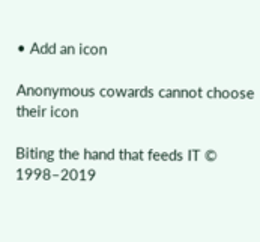• Add an icon

Anonymous cowards cannot choose their icon

Biting the hand that feeds IT © 1998–2019